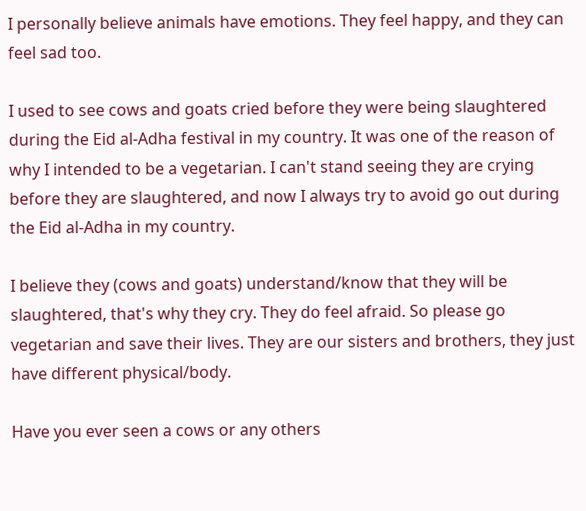I personally believe animals have emotions. They feel happy, and they can feel sad too.

I used to see cows and goats cried before they were being slaughtered during the Eid al-Adha festival in my country. It was one of the reason of why I intended to be a vegetarian. I can't stand seeing they are crying before they are slaughtered, and now I always try to avoid go out during the Eid al-Adha in my country.

I believe they (cows and goats) understand/know that they will be slaughtered, that's why they cry. They do feel afraid. So please go vegetarian and save their lives. They are our sisters and brothers, they just have different physical/body.

Have you ever seen a cows or any others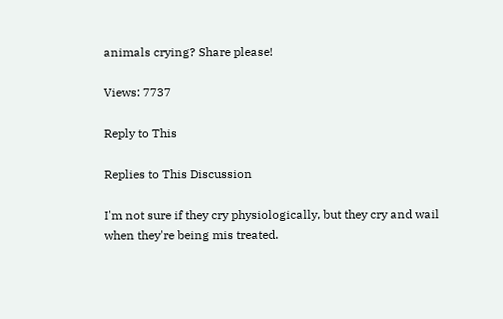animals crying? Share please!

Views: 7737

Reply to This

Replies to This Discussion

I'm not sure if they cry physiologically, but they cry and wail when they're being mis treated.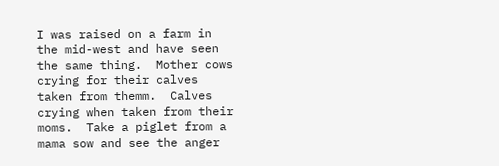I was raised on a farm in the mid-west and have seen the same thing.  Mother cows crying for their calves taken from themm.  Calves crying when taken from their moms.  Take a piglet from a mama sow and see the anger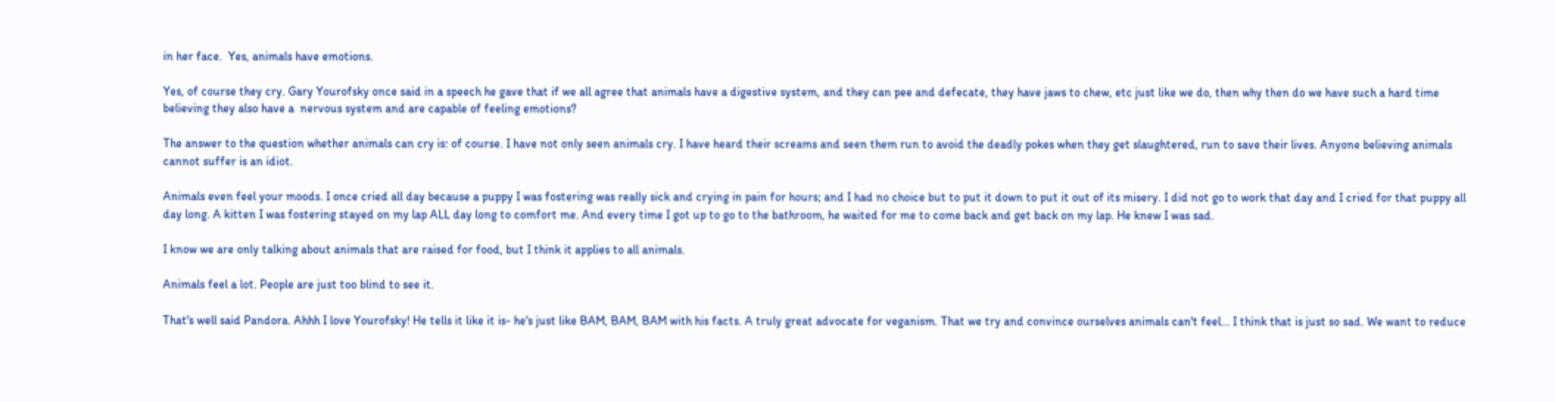in her face.  Yes, animals have emotions.

Yes, of course they cry. Gary Yourofsky once said in a speech he gave that if we all agree that animals have a digestive system, and they can pee and defecate, they have jaws to chew, etc just like we do, then why then do we have such a hard time believing they also have a  nervous system and are capable of feeling emotions?

The answer to the question whether animals can cry is: of course. I have not only seen animals cry. I have heard their screams and seen them run to avoid the deadly pokes when they get slaughtered, run to save their lives. Anyone believing animals cannot suffer is an idiot.

Animals even feel your moods. I once cried all day because a puppy I was fostering was really sick and crying in pain for hours; and I had no choice but to put it down to put it out of its misery. I did not go to work that day and I cried for that puppy all day long. A kitten I was fostering stayed on my lap ALL day long to comfort me. And every time I got up to go to the bathroom, he waited for me to come back and get back on my lap. He knew I was sad.

I know we are only talking about animals that are raised for food, but I think it applies to all animals.

Animals feel a lot. People are just too blind to see it.

That's well said Pandora. Ahhh I love Yourofsky! He tells it like it is- he's just like BAM, BAM, BAM with his facts. A truly great advocate for veganism. That we try and convince ourselves animals can't feel... I think that is just so sad. We want to reduce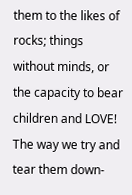them to the likes of rocks; things without minds, or the capacity to bear children and LOVE! The way we try and tear them down-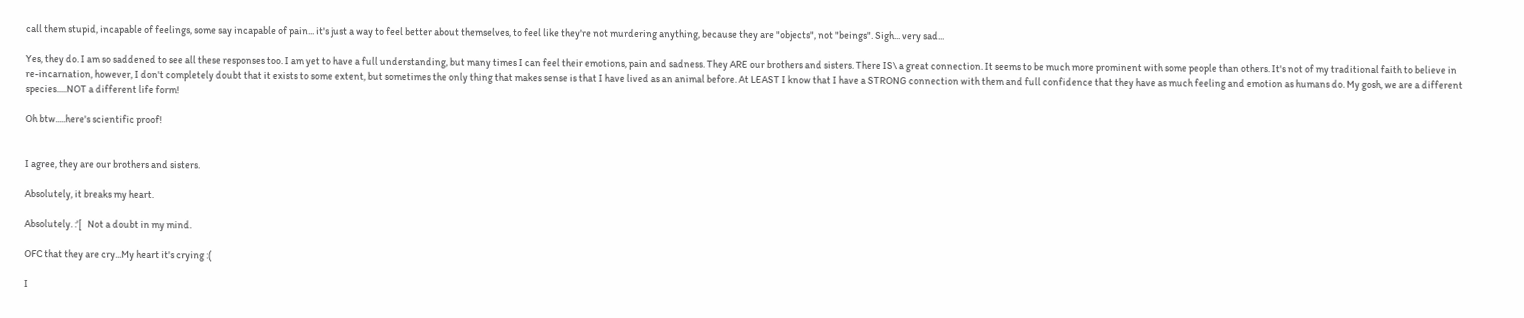call them stupid, incapable of feelings, some say incapable of pain... it's just a way to feel better about themselves, to feel like they're not murdering anything, because they are "objects", not "beings". Sigh... very sad...

Yes, they do. I am so saddened to see all these responses too. I am yet to have a full understanding, but many times I can feel their emotions, pain and sadness. They ARE our brothers and sisters. There IS\ a great connection. It seems to be much more prominent with some people than others. It's not of my traditional faith to believe in re-incarnation, however, I don't completely doubt that it exists to some extent, but sometimes the only thing that makes sense is that I have lived as an animal before. At LEAST I know that I have a STRONG connection with them and full confidence that they have as much feeling and emotion as humans do. My gosh, we are a different species.....NOT a different life form!

Oh btw.....here's scientific proof!


I agree, they are our brothers and sisters.

Absolutely, it breaks my heart.

Absolutely. :'[   Not a doubt in my mind.

OFC that they are cry...My heart it's crying :(

I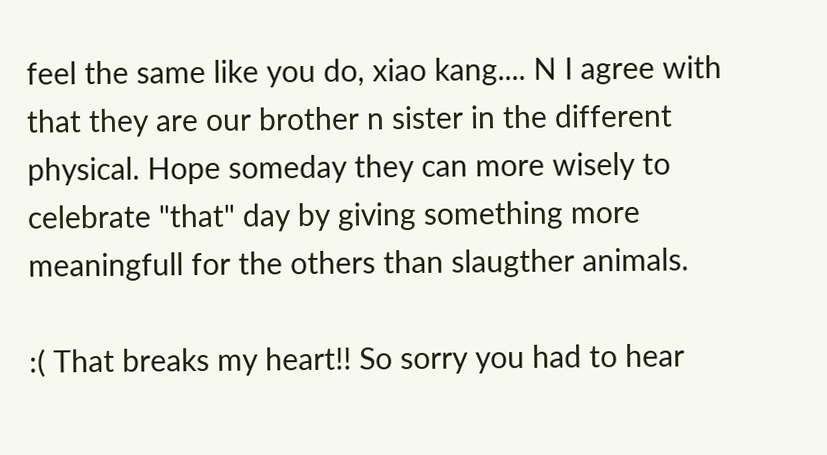feel the same like you do, xiao kang.... N I agree with that they are our brother n sister in the different physical. Hope someday they can more wisely to celebrate "that" day by giving something more meaningfull for the others than slaugther animals.

:( That breaks my heart!! So sorry you had to hear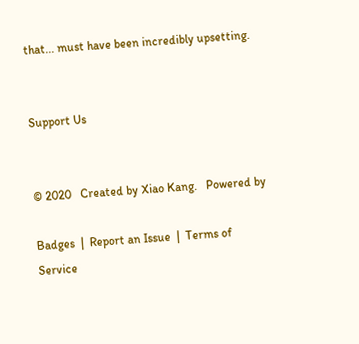that... must have been incredibly upsetting.


Support Us


© 2020   Created by Xiao Kang.   Powered by

Badges  |  Report an Issue  |  Terms of Service